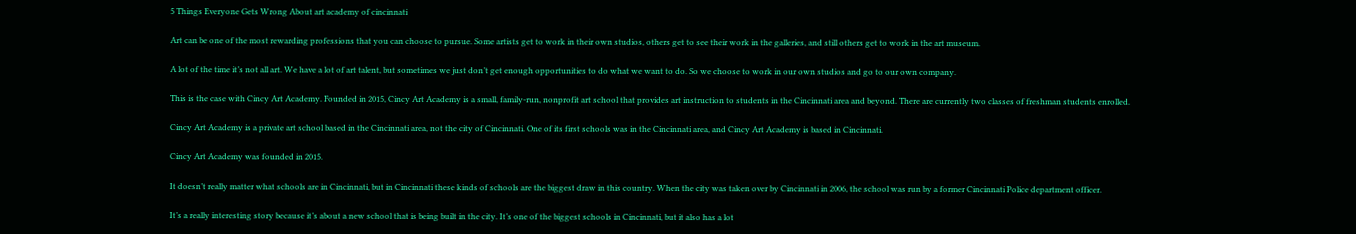5 Things Everyone Gets Wrong About art academy of cincinnati

Art can be one of the most rewarding professions that you can choose to pursue. Some artists get to work in their own studios, others get to see their work in the galleries, and still others get to work in the art museum.

A lot of the time it’s not all art. We have a lot of art talent, but sometimes we just don’t get enough opportunities to do what we want to do. So we choose to work in our own studios and go to our own company.

This is the case with Cincy Art Academy. Founded in 2015, Cincy Art Academy is a small, family-run, nonprofit art school that provides art instruction to students in the Cincinnati area and beyond. There are currently two classes of freshman students enrolled.

Cincy Art Academy is a private art school based in the Cincinnati area, not the city of Cincinnati. One of its first schools was in the Cincinnati area, and Cincy Art Academy is based in Cincinnati.

Cincy Art Academy was founded in 2015.

It doesn’t really matter what schools are in Cincinnati, but in Cincinnati these kinds of schools are the biggest draw in this country. When the city was taken over by Cincinnati in 2006, the school was run by a former Cincinnati Police department officer.

It’s a really interesting story because it’s about a new school that is being built in the city. It’s one of the biggest schools in Cincinnati, but it also has a lot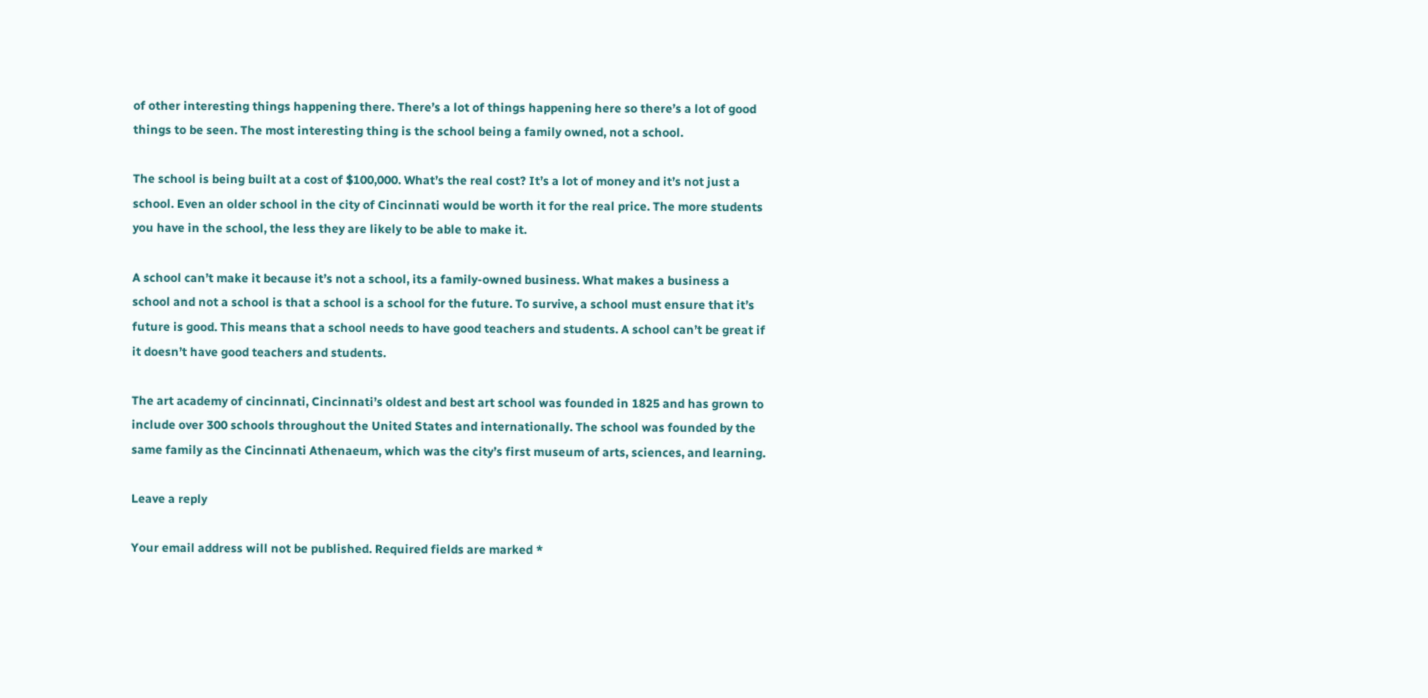of other interesting things happening there. There’s a lot of things happening here so there’s a lot of good things to be seen. The most interesting thing is the school being a family owned, not a school.

The school is being built at a cost of $100,000. What’s the real cost? It’s a lot of money and it’s not just a school. Even an older school in the city of Cincinnati would be worth it for the real price. The more students you have in the school, the less they are likely to be able to make it.

A school can’t make it because it’s not a school, its a family-owned business. What makes a business a school and not a school is that a school is a school for the future. To survive, a school must ensure that it’s future is good. This means that a school needs to have good teachers and students. A school can’t be great if it doesn’t have good teachers and students.

The art academy of cincinnati, Cincinnati’s oldest and best art school was founded in 1825 and has grown to include over 300 schools throughout the United States and internationally. The school was founded by the same family as the Cincinnati Athenaeum, which was the city’s first museum of arts, sciences, and learning.

Leave a reply

Your email address will not be published. Required fields are marked *